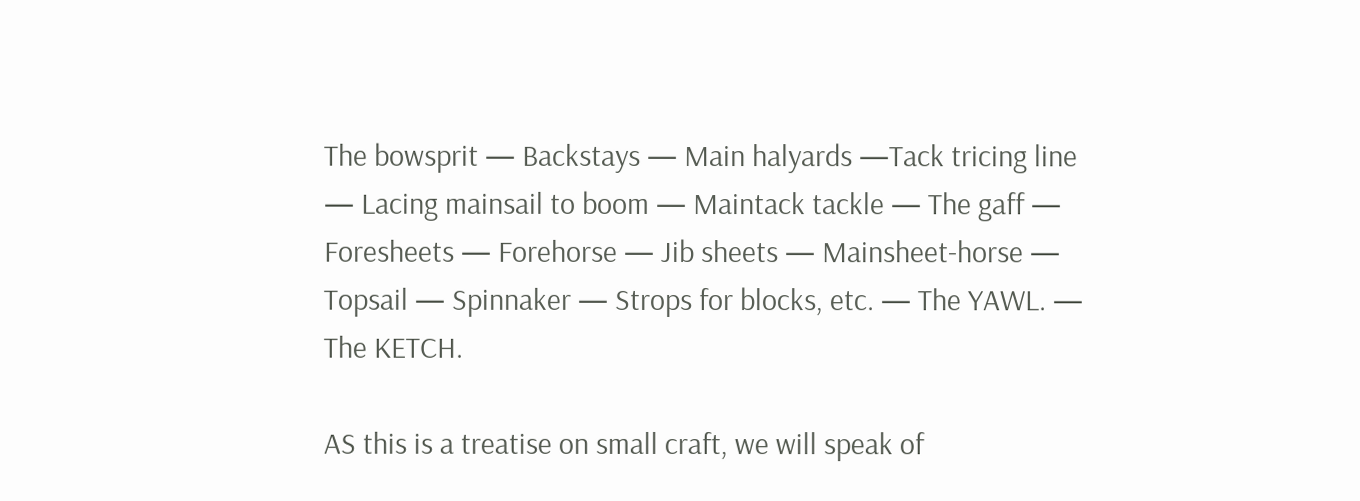The bowsprit — Backstays — Main halyards —Tack tricing line — Lacing mainsail to boom — Maintack tackle — The gaff — Foresheets — Forehorse — Jib sheets — Mainsheet-horse — Topsail — Spinnaker — Strops for blocks, etc. — The YAWL. — The KETCH.

AS this is a treatise on small craft, we will speak of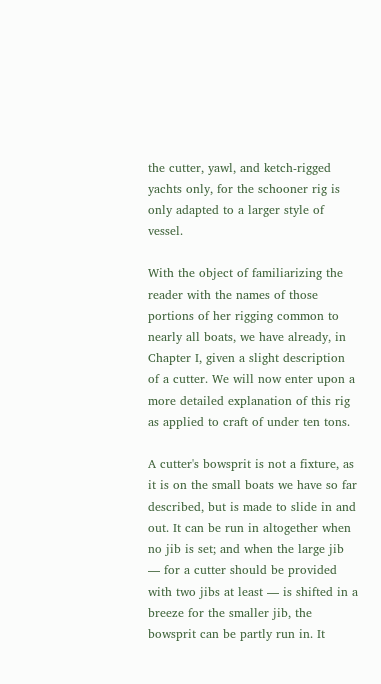the cutter, yawl, and ketch-rigged yachts only, for the schooner rig is only adapted to a larger style of vessel.

With the object of familiarizing the reader with the names of those portions of her rigging common to nearly all boats, we have already, in Chapter I, given a slight description of a cutter. We will now enter upon a more detailed explanation of this rig as applied to craft of under ten tons.

A cutter's bowsprit is not a fixture, as it is on the small boats we have so far described, but is made to slide in and out. It can be run in altogether when no jib is set; and when the large jib — for a cutter should be provided with two jibs at least — is shifted in a breeze for the smaller jib, the bowsprit can be partly run in. It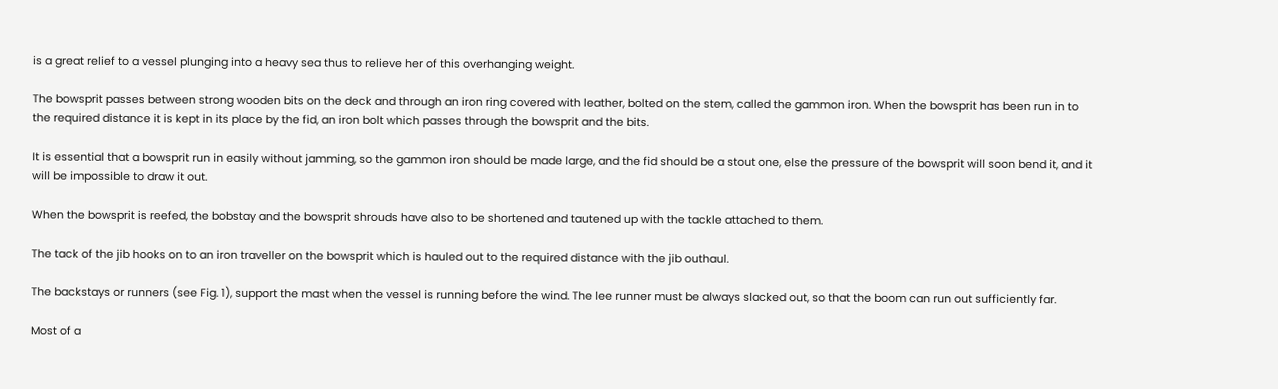is a great relief to a vessel plunging into a heavy sea thus to relieve her of this overhanging weight.

The bowsprit passes between strong wooden bits on the deck and through an iron ring covered with leather, bolted on the stem, called the gammon iron. When the bowsprit has been run in to the required distance it is kept in its place by the fid, an iron bolt which passes through the bowsprit and the bits.

It is essential that a bowsprit run in easily without jamming, so the gammon iron should be made large, and the fid should be a stout one, else the pressure of the bowsprit will soon bend it, and it will be impossible to draw it out.

When the bowsprit is reefed, the bobstay and the bowsprit shrouds have also to be shortened and tautened up with the tackle attached to them.

The tack of the jib hooks on to an iron traveller on the bowsprit which is hauled out to the required distance with the jib outhaul.

The backstays or runners (see Fig. 1), support the mast when the vessel is running before the wind. The lee runner must be always slacked out, so that the boom can run out sufficiently far.

Most of a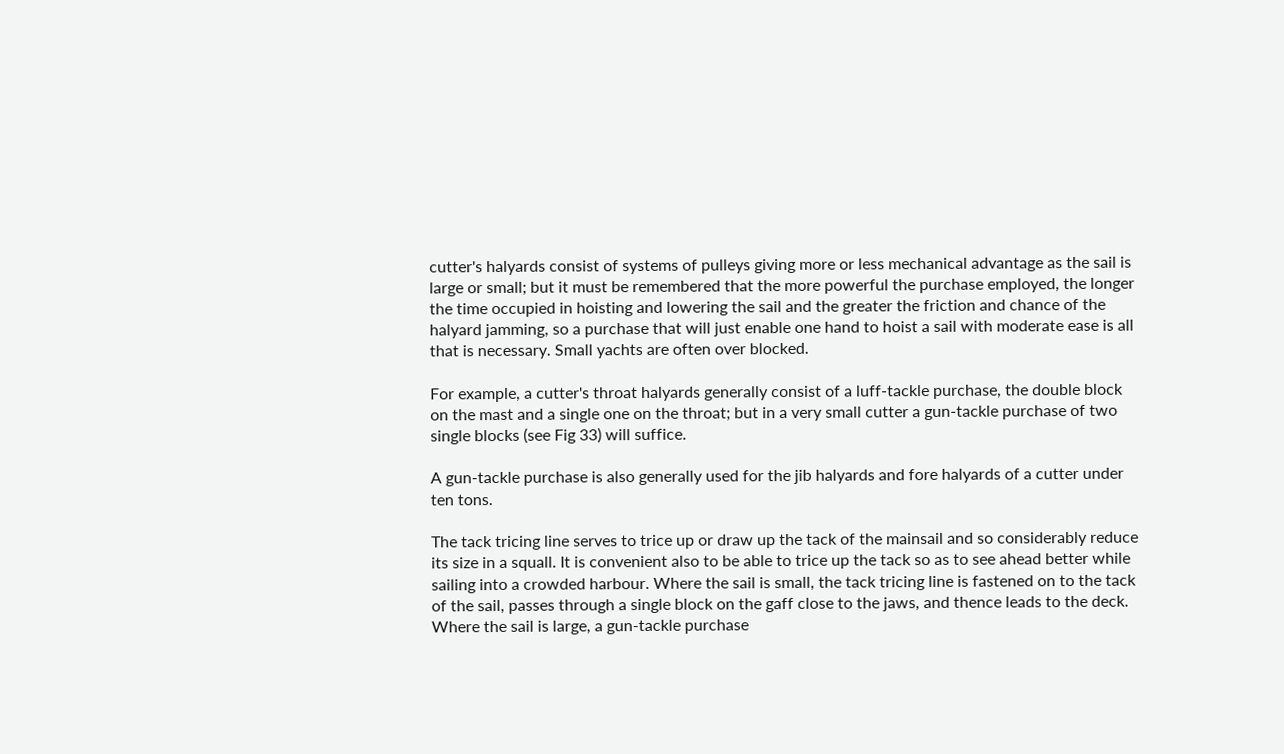cutter's halyards consist of systems of pulleys giving more or less mechanical advantage as the sail is large or small; but it must be remembered that the more powerful the purchase employed, the longer the time occupied in hoisting and lowering the sail and the greater the friction and chance of the halyard jamming, so a purchase that will just enable one hand to hoist a sail with moderate ease is all that is necessary. Small yachts are often over blocked.

For example, a cutter's throat halyards generally consist of a luff-tackle purchase, the double block on the mast and a single one on the throat; but in a very small cutter a gun-tackle purchase of two single blocks (see Fig 33) will suffice.

A gun-tackle purchase is also generally used for the jib halyards and fore halyards of a cutter under ten tons.

The tack tricing line serves to trice up or draw up the tack of the mainsail and so considerably reduce its size in a squall. It is convenient also to be able to trice up the tack so as to see ahead better while sailing into a crowded harbour. Where the sail is small, the tack tricing line is fastened on to the tack of the sail, passes through a single block on the gaff close to the jaws, and thence leads to the deck. Where the sail is large, a gun-tackle purchase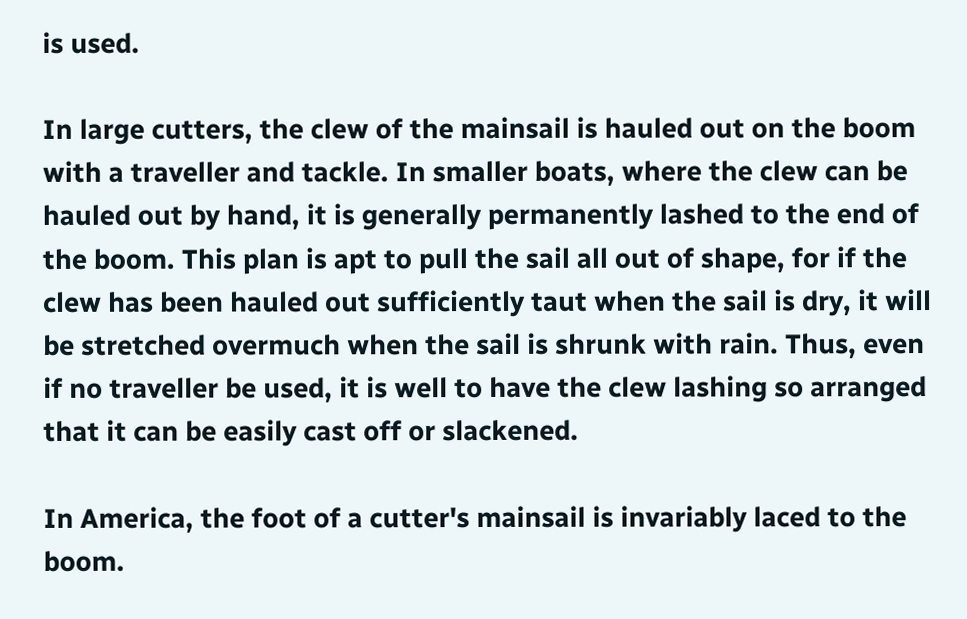is used.

In large cutters, the clew of the mainsail is hauled out on the boom with a traveller and tackle. In smaller boats, where the clew can be hauled out by hand, it is generally permanently lashed to the end of the boom. This plan is apt to pull the sail all out of shape, for if the clew has been hauled out sufficiently taut when the sail is dry, it will be stretched overmuch when the sail is shrunk with rain. Thus, even if no traveller be used, it is well to have the clew lashing so arranged that it can be easily cast off or slackened.

In America, the foot of a cutter's mainsail is invariably laced to the boom.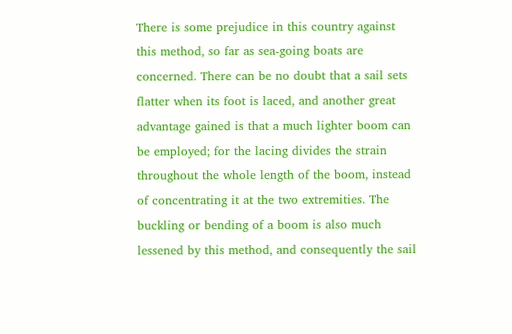There is some prejudice in this country against this method, so far as sea-going boats are concerned. There can be no doubt that a sail sets flatter when its foot is laced, and another great advantage gained is that a much lighter boom can be employed; for the lacing divides the strain throughout the whole length of the boom, instead of concentrating it at the two extremities. The buckling or bending of a boom is also much lessened by this method, and consequently the sail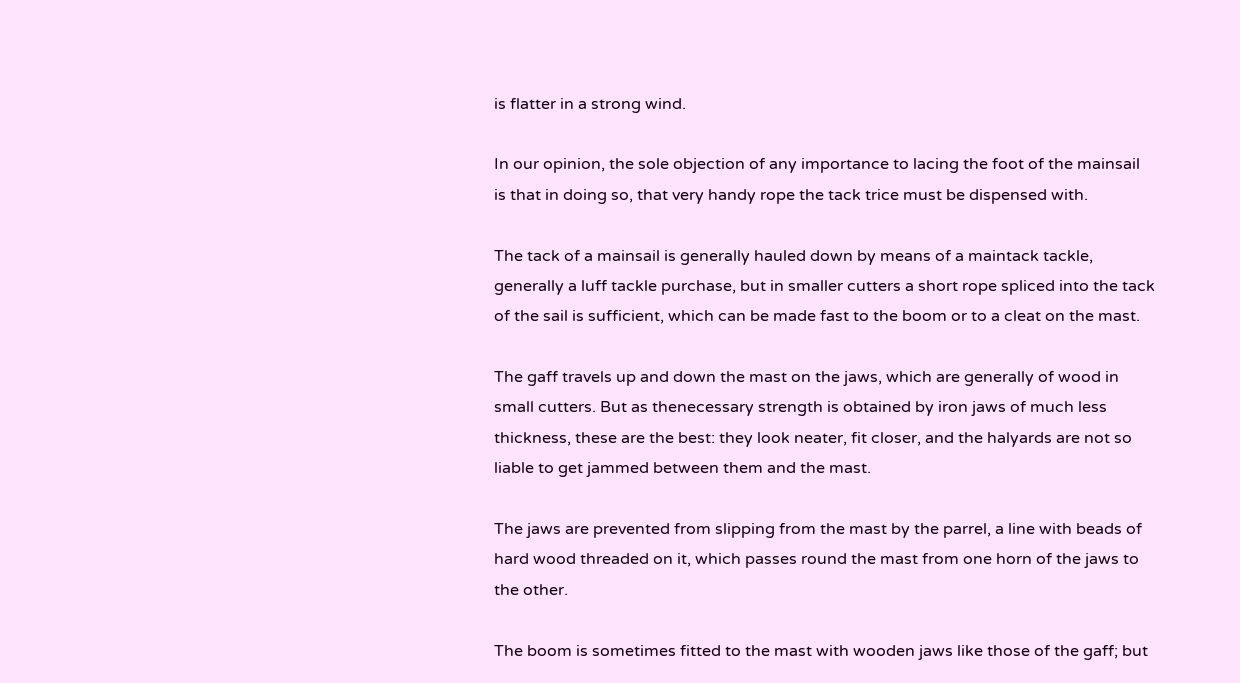is flatter in a strong wind.

In our opinion, the sole objection of any importance to lacing the foot of the mainsail is that in doing so, that very handy rope the tack trice must be dispensed with.

The tack of a mainsail is generally hauled down by means of a maintack tackle, generally a luff tackle purchase, but in smaller cutters a short rope spliced into the tack of the sail is sufficient, which can be made fast to the boom or to a cleat on the mast.

The gaff travels up and down the mast on the jaws, which are generally of wood in small cutters. But as thenecessary strength is obtained by iron jaws of much less thickness, these are the best: they look neater, fit closer, and the halyards are not so liable to get jammed between them and the mast.

The jaws are prevented from slipping from the mast by the parrel, a line with beads of hard wood threaded on it, which passes round the mast from one horn of the jaws to the other.

The boom is sometimes fitted to the mast with wooden jaws like those of the gaff; but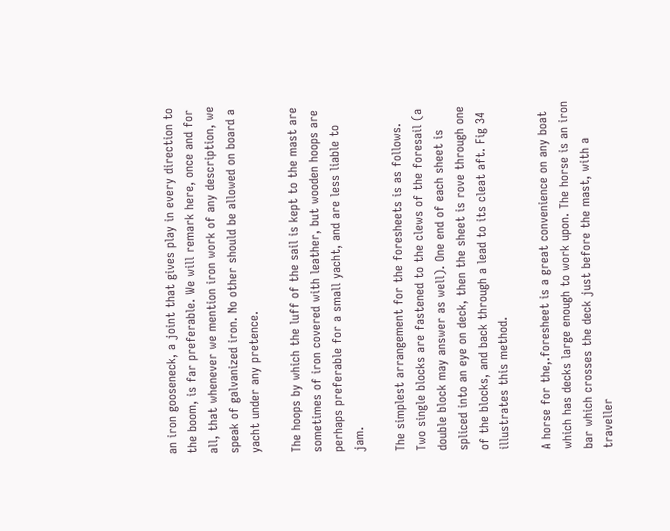an iron gooseneck, a joint that gives play in every direction to the boom, is far preferable. We will remark here, once and for all, that whenever we mention iron work of any description, we speak of galvanized iron. No other should be allowed on board a yacht under any pretence.

The hoops by which the luff of the sail is kept to the mast are sometimes of iron covered with leather, but wooden hoops are perhaps preferable for a small yacht, and are less liable to jam.

The simplest arrangement for the foresheets is as follows. Two single blocks are fastened to the clews of the foresail (a double block may answer as well). One end of each sheet is spliced into an eye on deck, then the sheet is rove through one of the blocks, and back through a lead to its cleat aft. Fig 34 illustrates this method.

A horse for the,.foresheet is a great convenience on any boat which has decks large enough to work upon. The horse is an iron bar which crosses the deck just before the mast, with a traveller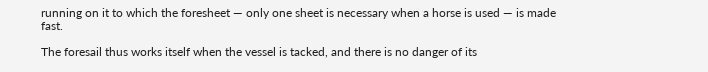running on it to which the foresheet — only one sheet is necessary when a horse is used — is made fast.

The foresail thus works itself when the vessel is tacked, and there is no danger of its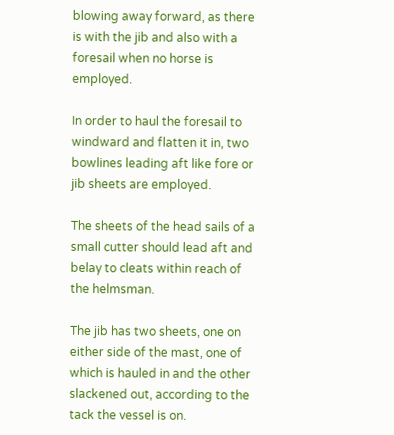blowing away forward, as there is with the jib and also with a foresail when no horse is employed.

In order to haul the foresail to windward and flatten it in, two bowlines leading aft like fore or jib sheets are employed.

The sheets of the head sails of a small cutter should lead aft and belay to cleats within reach of the helmsman.

The jib has two sheets, one on either side of the mast, one of which is hauled in and the other slackened out, according to the tack the vessel is on.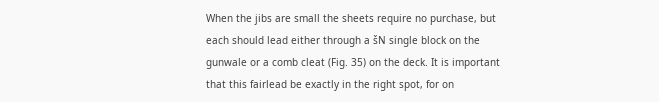When the jibs are small the sheets require no purchase, but each should lead either through a šN single block on the gunwale or a comb cleat (Fig. 35) on the deck. It is important that this fairlead be exactly in the right spot, for on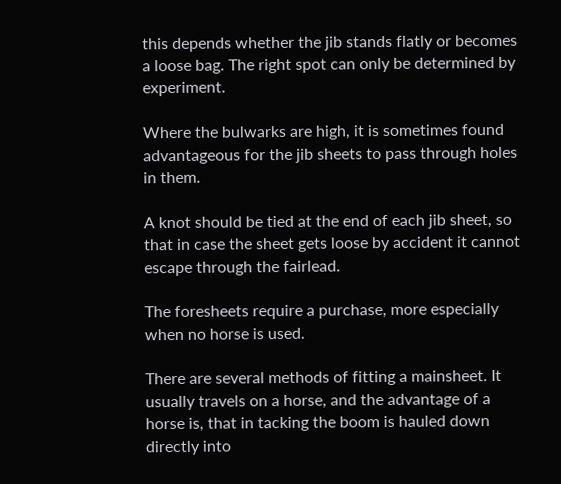this depends whether the jib stands flatly or becomes a loose bag. The right spot can only be determined by experiment.

Where the bulwarks are high, it is sometimes found advantageous for the jib sheets to pass through holes in them.

A knot should be tied at the end of each jib sheet, so that in case the sheet gets loose by accident it cannot escape through the fairlead.

The foresheets require a purchase, more especially when no horse is used.

There are several methods of fitting a mainsheet. It usually travels on a horse, and the advantage of a horse is, that in tacking the boom is hauled down directly into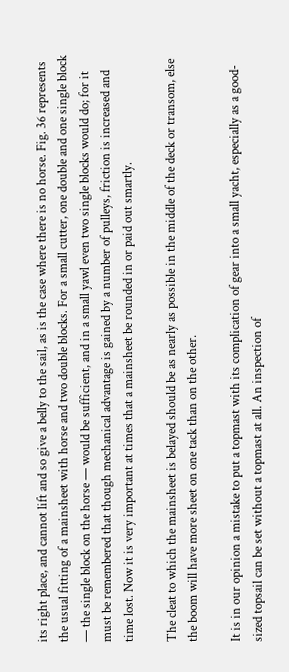its right place, and cannot lift and so give a belly to the sail, as is the case where there is no horse. Fig. 36 represents the usual fitting of a mainsheet with horse and two double blocks. For a small cutter, one double and one single block — the single block on the horse — would be sufficient, and in a small yawl even two single blocks would do; for it must be remembered that though mechanical advantage is gained by a number of pulleys, friction is increased and time lost. Now it is very important at times that a mainsheet be rounded in or paid out smartly.

The cleat to which the mainsheet is belayed should be as nearly as possible in the middle of the deck or transom, else the boom will have more sheet on one tack than on the other.

It is in our opinion a mistake to put a topmast with its complication of gear into a small yacht, especially as a good-sized topsail can be set without a topmast at all. An inspection of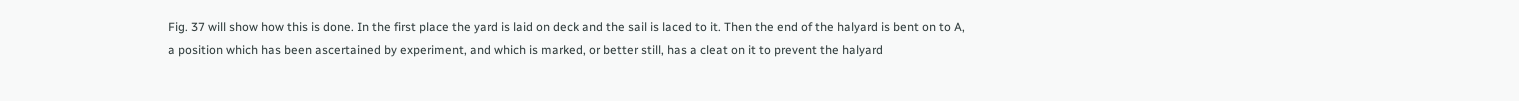Fig. 37 will show how this is done. In the first place the yard is laid on deck and the sail is laced to it. Then the end of the halyard is bent on to A, a position which has been ascertained by experiment, and which is marked, or better still, has a cleat on it to prevent the halyard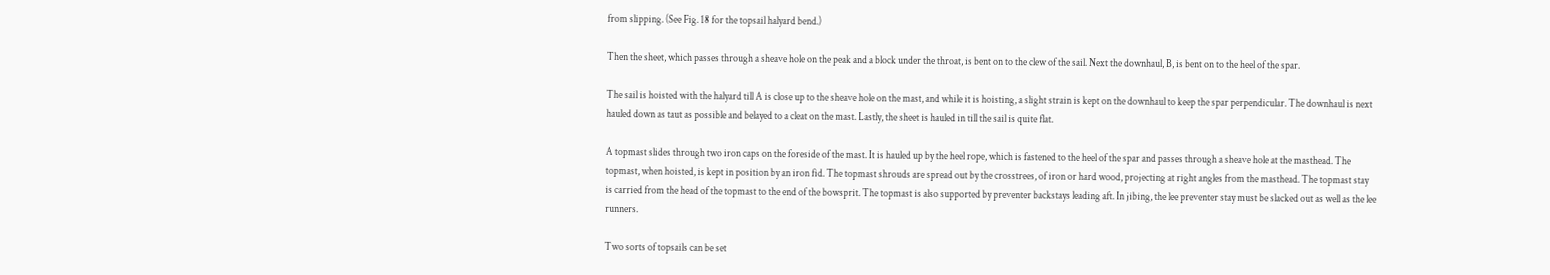from slipping. (See Fig. 18 for the topsail halyard bend.)

Then the sheet, which passes through a sheave hole on the peak and a block under the throat, is bent on to the clew of the sail. Next the downhaul, B, is bent on to the heel of the spar.

The sail is hoisted with the halyard till A is close up to the sheave hole on the mast, and while it is hoisting, a slight strain is kept on the downhaul to keep the spar perpendicular. The downhaul is next hauled down as taut as possible and belayed to a cleat on the mast. Lastly, the sheet is hauled in till the sail is quite flat.

A topmast slides through two iron caps on the foreside of the mast. It is hauled up by the heel rope, which is fastened to the heel of the spar and passes through a sheave hole at the masthead. The topmast, when hoisted, is kept in position by an iron fid. The topmast shrouds are spread out by the crosstrees, of iron or hard wood, projecting at right angles from the masthead. The topmast stay is carried from the head of the topmast to the end of the bowsprit. The topmast is also supported by preventer backstays leading aft. In jibing, the lee preventer stay must be slacked out as well as the lee runners.

Two sorts of topsails can be set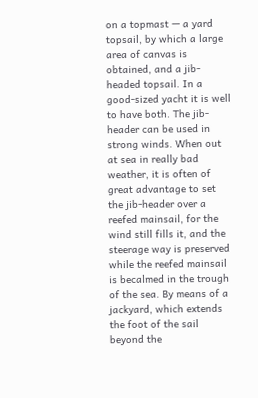on a topmast — a yard topsail, by which a large area of canvas is obtained, and a jib-headed topsail. In a good-sized yacht it is well to have both. The jib-header can be used in strong winds. When out at sea in really bad weather, it is often of great advantage to set the jib-header over a reefed mainsail, for the wind still fills it, and the steerage way is preserved while the reefed mainsail is becalmed in the trough of the sea. By means of a jackyard, which extends the foot of the sail beyond the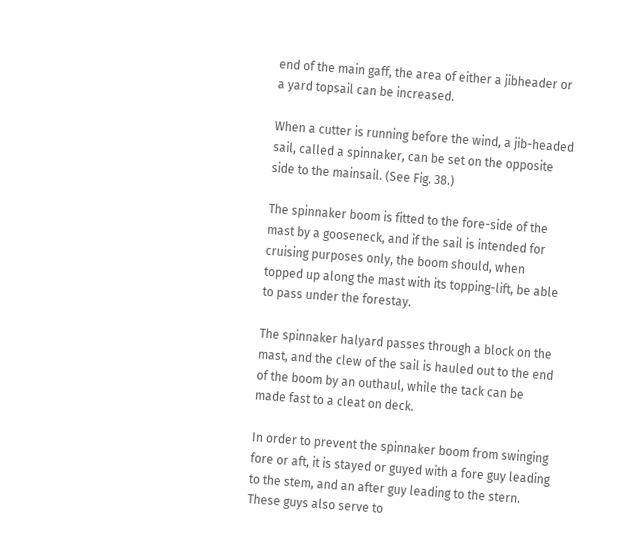end of the main gaff, the area of either a jibheader or a yard topsail can be increased.

When a cutter is running before the wind, a jib-headed sail, called a spinnaker, can be set on the opposite side to the mainsail. (See Fig. 38.)

The spinnaker boom is fitted to the fore-side of the mast by a gooseneck, and if the sail is intended for cruising purposes only, the boom should, when topped up along the mast with its topping-lift, be able to pass under the forestay.

The spinnaker halyard passes through a block on the mast, and the clew of the sail is hauled out to the end of the boom by an outhaul, while the tack can be made fast to a cleat on deck.

In order to prevent the spinnaker boom from swinging fore or aft, it is stayed or guyed with a fore guy leading to the stem, and an after guy leading to the stern. These guys also serve to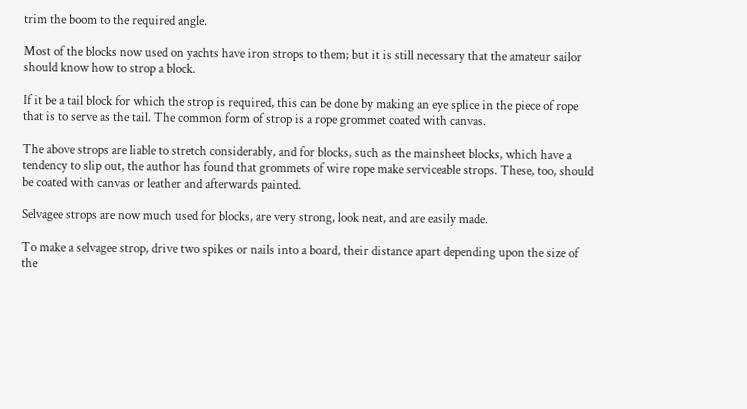trim the boom to the required angle.

Most of the blocks now used on yachts have iron strops to them; but it is still necessary that the amateur sailor should know how to strop a block.

If it be a tail block for which the strop is required, this can be done by making an eye splice in the piece of rope that is to serve as the tail. The common form of strop is a rope grommet coated with canvas.

The above strops are liable to stretch considerably, and for blocks, such as the mainsheet blocks, which have a tendency to slip out, the author has found that grommets of wire rope make serviceable strops. These, too, should be coated with canvas or leather and afterwards painted.

Selvagee strops are now much used for blocks, are very strong, look neat, and are easily made.

To make a selvagee strop, drive two spikes or nails into a board, their distance apart depending upon the size of the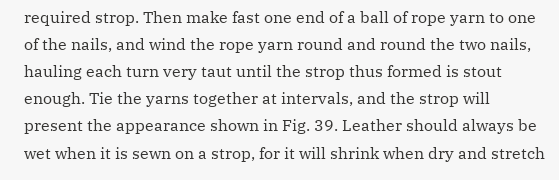required strop. Then make fast one end of a ball of rope yarn to one of the nails, and wind the rope yarn round and round the two nails, hauling each turn very taut until the strop thus formed is stout enough. Tie the yarns together at intervals, and the strop will present the appearance shown in Fig. 39. Leather should always be wet when it is sewn on a strop, for it will shrink when dry and stretch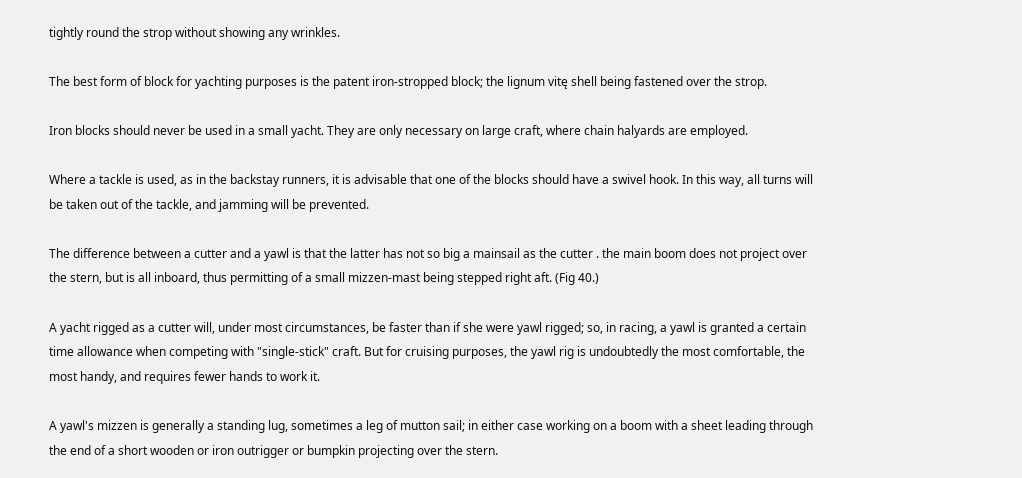tightly round the strop without showing any wrinkles.

The best form of block for yachting purposes is the patent iron-stropped block; the lignum vitę shell being fastened over the strop.

Iron blocks should never be used in a small yacht. They are only necessary on large craft, where chain halyards are employed.

Where a tackle is used, as in the backstay runners, it is advisable that one of the blocks should have a swivel hook. In this way, all turns will be taken out of the tackle, and jamming will be prevented.

The difference between a cutter and a yawl is that the latter has not so big a mainsail as the cutter . the main boom does not project over the stern, but is all inboard, thus permitting of a small mizzen-mast being stepped right aft. (Fig 40.)

A yacht rigged as a cutter will, under most circumstances, be faster than if she were yawl rigged; so, in racing, a yawl is granted a certain time allowance when competing with "single-stick" craft. But for cruising purposes, the yawl rig is undoubtedly the most comfortable, the most handy, and requires fewer hands to work it.

A yawl's mizzen is generally a standing lug, sometimes a leg of mutton sail; in either case working on a boom with a sheet leading through the end of a short wooden or iron outrigger or bumpkin projecting over the stern.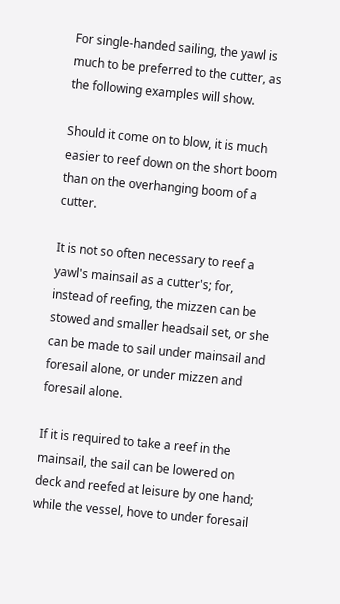For single-handed sailing, the yawl is much to be preferred to the cutter, as the following examples will show.

Should it come on to blow, it is much easier to reef down on the short boom than on the overhanging boom of a cutter.

It is not so often necessary to reef a yawl's mainsail as a cutter's; for, instead of reefing, the mizzen can be stowed and smaller headsail set, or she can be made to sail under mainsail and foresail alone, or under mizzen and foresail alone.

If it is required to take a reef in the mainsail, the sail can be lowered on deck and reefed at leisure by one hand; while the vessel, hove to under foresail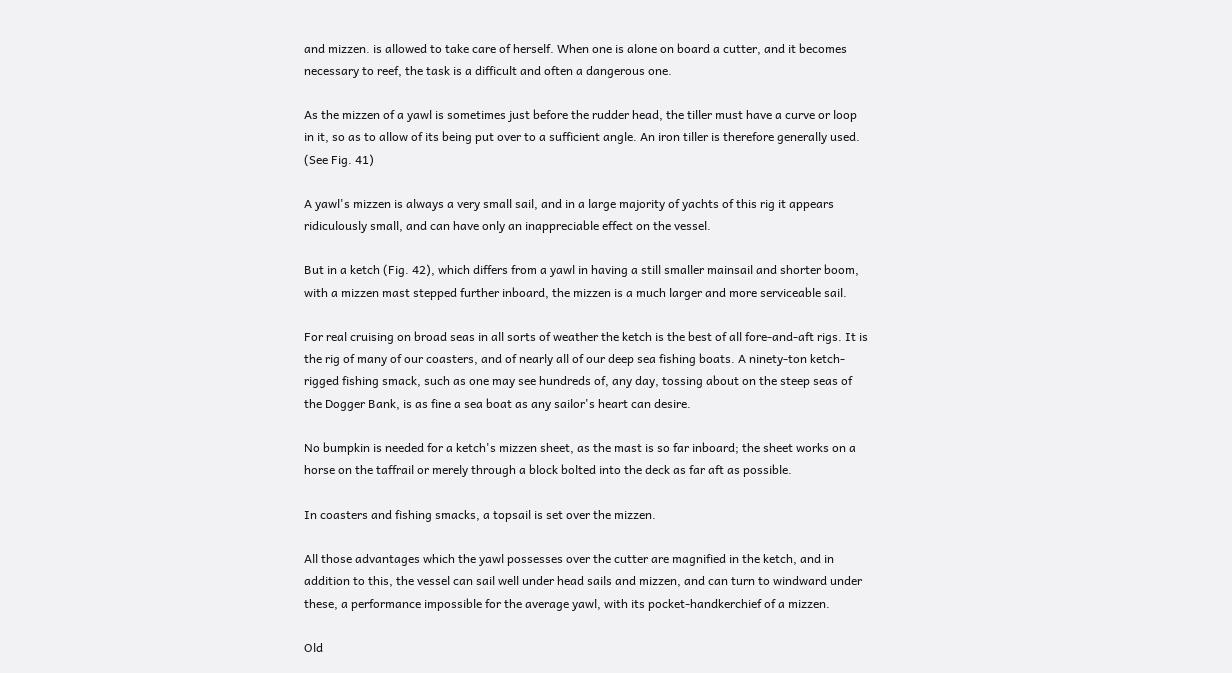and mizzen. is allowed to take care of herself. When one is alone on board a cutter, and it becomes necessary to reef, the task is a difficult and often a dangerous one.

As the mizzen of a yawl is sometimes just before the rudder head, the tiller must have a curve or loop in it, so as to allow of its being put over to a sufficient angle. An iron tiller is therefore generally used. (See Fig. 41)

A yawl's mizzen is always a very small sail, and in a large majority of yachts of this rig it appears ridiculously small, and can have only an inappreciable effect on the vessel.

But in a ketch (Fig. 42), which differs from a yawl in having a still smaller mainsail and shorter boom, with a mizzen mast stepped further inboard, the mizzen is a much larger and more serviceable sail.

For real cruising on broad seas in all sorts of weather the ketch is the best of all fore-and-aft rigs. It is the rig of many of our coasters, and of nearly all of our deep sea fishing boats. A ninety-ton ketch-rigged fishing smack, such as one may see hundreds of, any day, tossing about on the steep seas of the Dogger Bank, is as fine a sea boat as any sailor's heart can desire.

No bumpkin is needed for a ketch's mizzen sheet, as the mast is so far inboard; the sheet works on a horse on the taffrail or merely through a block bolted into the deck as far aft as possible.

In coasters and fishing smacks, a topsail is set over the mizzen.

All those advantages which the yawl possesses over the cutter are magnified in the ketch, and in addition to this, the vessel can sail well under head sails and mizzen, and can turn to windward under these, a performance impossible for the average yawl, with its pocket-handkerchief of a mizzen.

Old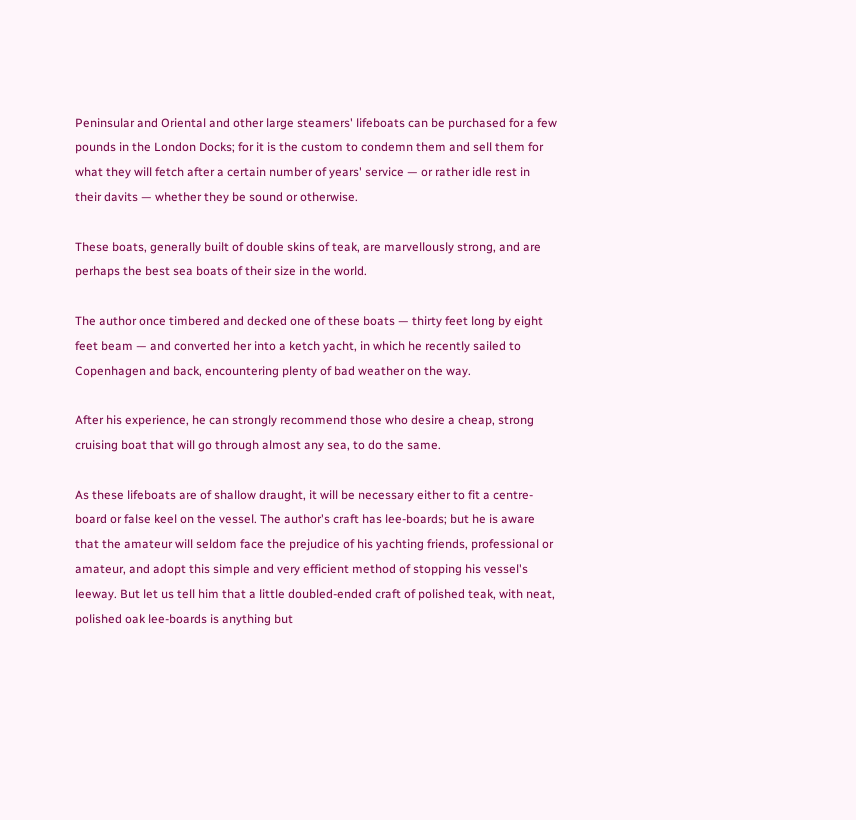Peninsular and Oriental and other large steamers' lifeboats can be purchased for a few pounds in the London Docks; for it is the custom to condemn them and sell them for what they will fetch after a certain number of years' service — or rather idle rest in their davits — whether they be sound or otherwise.

These boats, generally built of double skins of teak, are marvellously strong, and are perhaps the best sea boats of their size in the world.

The author once timbered and decked one of these boats — thirty feet long by eight feet beam — and converted her into a ketch yacht, in which he recently sailed to Copenhagen and back, encountering plenty of bad weather on the way.

After his experience, he can strongly recommend those who desire a cheap, strong cruising boat that will go through almost any sea, to do the same.

As these lifeboats are of shallow draught, it will be necessary either to fit a centre-board or false keel on the vessel. The author's craft has lee-boards; but he is aware that the amateur will seldom face the prejudice of his yachting friends, professional or amateur, and adopt this simple and very efficient method of stopping his vessel's leeway. But let us tell him that a little doubled-ended craft of polished teak, with neat, polished oak lee-boards is anything but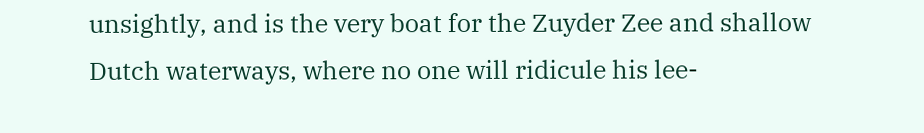unsightly, and is the very boat for the Zuyder Zee and shallow Dutch waterways, where no one will ridicule his lee-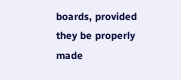boards, provided they be properly made